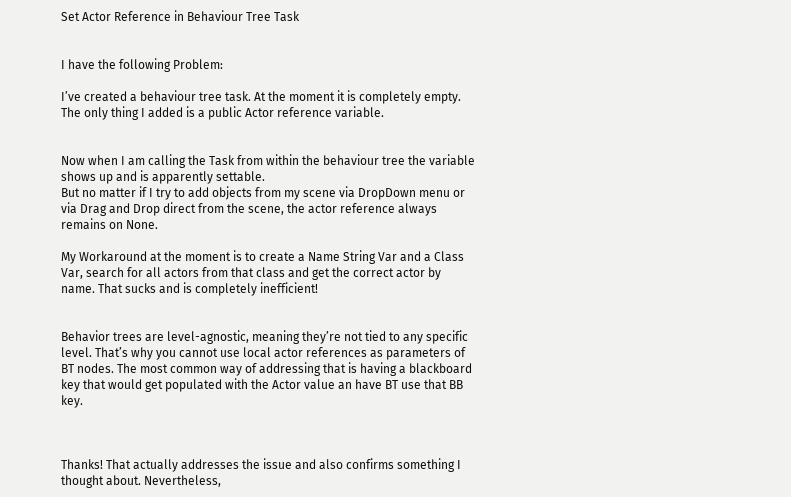Set Actor Reference in Behaviour Tree Task


I have the following Problem:

I’ve created a behaviour tree task. At the moment it is completely empty. The only thing I added is a public Actor reference variable.


Now when I am calling the Task from within the behaviour tree the variable shows up and is apparently settable.
But no matter if I try to add objects from my scene via DropDown menu or via Drag and Drop direct from the scene, the actor reference always remains on None.

My Workaround at the moment is to create a Name String Var and a Class Var, search for all actors from that class and get the correct actor by name. That sucks and is completely inefficient!


Behavior trees are level-agnostic, meaning they’re not tied to any specific level. That’s why you cannot use local actor references as parameters of BT nodes. The most common way of addressing that is having a blackboard key that would get populated with the Actor value an have BT use that BB key.



Thanks! That actually addresses the issue and also confirms something I thought about. Nevertheless,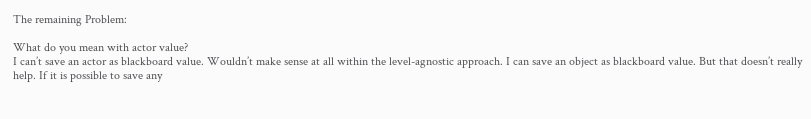The remaining Problem:

What do you mean with actor value?
I can’t save an actor as blackboard value. Wouldn’t make sense at all within the level-agnostic approach. I can save an object as blackboard value. But that doesn’t really help. If it is possible to save any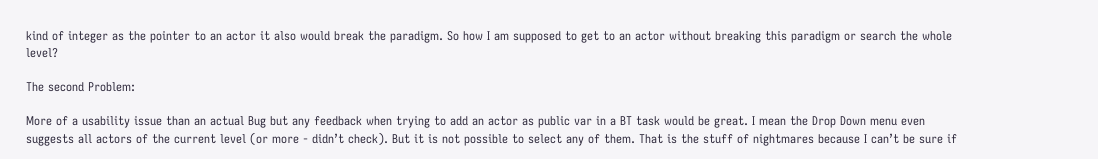kind of integer as the pointer to an actor it also would break the paradigm. So how I am supposed to get to an actor without breaking this paradigm or search the whole level?

The second Problem:

More of a usability issue than an actual Bug but any feedback when trying to add an actor as public var in a BT task would be great. I mean the Drop Down menu even suggests all actors of the current level (or more - didn’t check). But it is not possible to select any of them. That is the stuff of nightmares because I can’t be sure if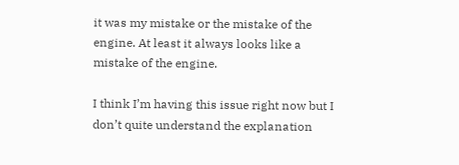it was my mistake or the mistake of the engine. At least it always looks like a mistake of the engine.

I think I’m having this issue right now but I don’t quite understand the explanation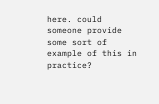here. could someone provide some sort of example of this in practice?